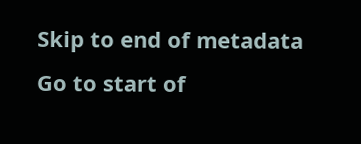Skip to end of metadata
Go to start of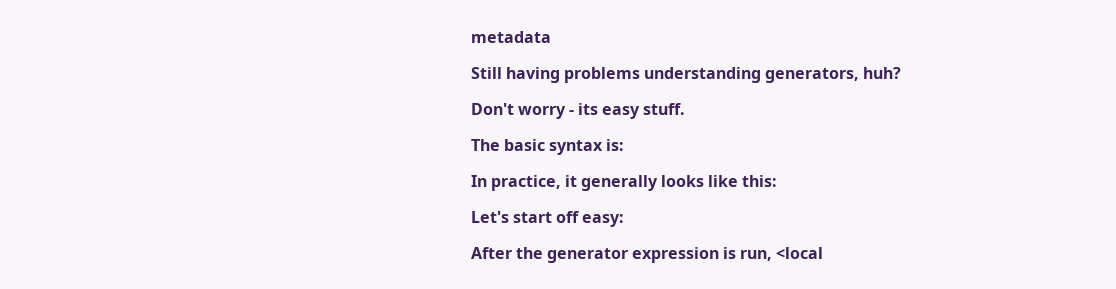metadata

Still having problems understanding generators, huh?

Don't worry - its easy stuff.

The basic syntax is:

In practice, it generally looks like this:

Let's start off easy:

After the generator expression is run, <local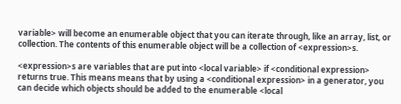variable> will become an enumerable object that you can iterate through, like an array, list, or collection. The contents of this enumerable object will be a collection of <expression>s.

<expression>s are variables that are put into <local variable> if <conditional expression> returns true. This means means that by using a <conditional expression> in a generator, you can decide which objects should be added to the enumerable <local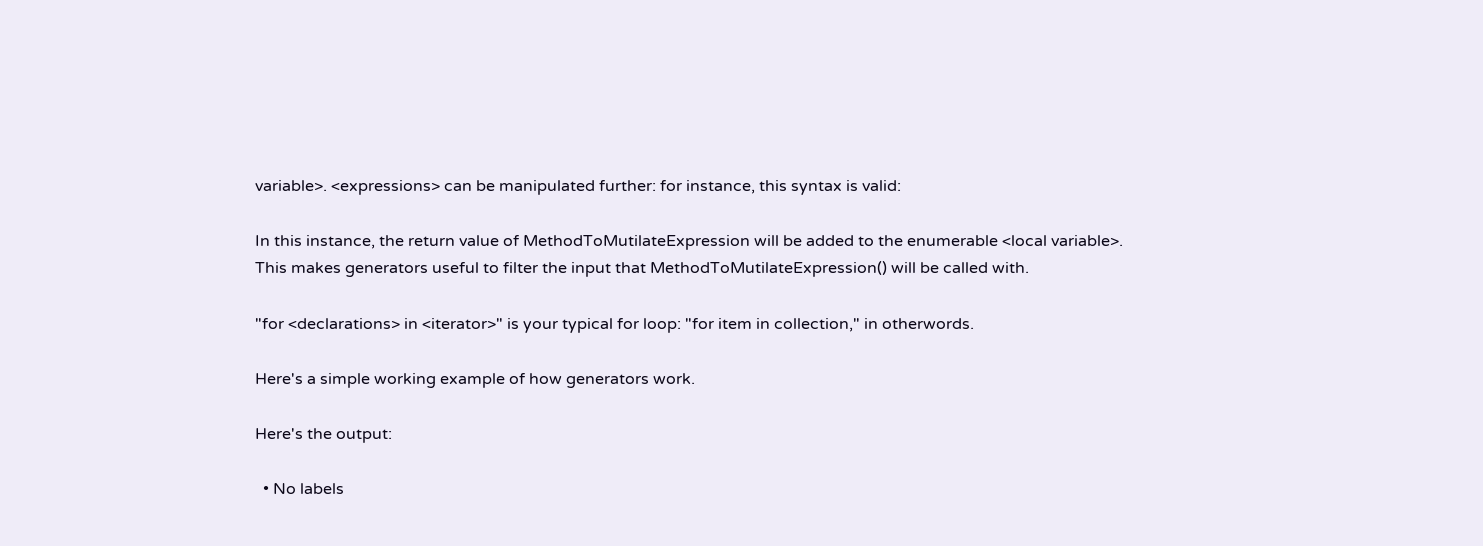variable>. <expressions> can be manipulated further: for instance, this syntax is valid:

In this instance, the return value of MethodToMutilateExpression will be added to the enumerable <local variable>. This makes generators useful to filter the input that MethodToMutilateExpression() will be called with.

"for <declarations> in <iterator>" is your typical for loop: "for item in collection," in otherwords.

Here's a simple working example of how generators work.

Here's the output:

  • No labels